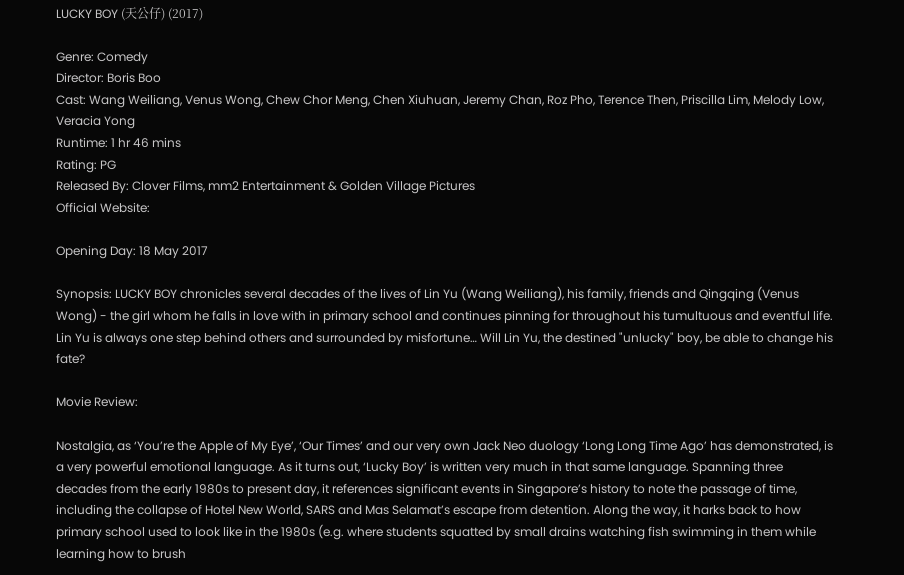LUCKY BOY (天公仔) (2017)

Genre: Comedy
Director: Boris Boo
Cast: Wang Weiliang, Venus Wong, Chew Chor Meng, Chen Xiuhuan, Jeremy Chan, Roz Pho, Terence Then, Priscilla Lim, Melody Low, Veracia Yong
Runtime: 1 hr 46 mins
Rating: PG
Released By: Clover Films, mm2 Entertainment & Golden Village Pictures
Official Website:

Opening Day: 18 May 2017

Synopsis: LUCKY BOY chronicles several decades of the lives of Lin Yu (Wang Weiliang), his family, friends and Qingqing (Venus Wong) - the girl whom he falls in love with in primary school and continues pinning for throughout his tumultuous and eventful life. Lin Yu is always one step behind others and surrounded by misfortune… Will Lin Yu, the destined "unlucky" boy, be able to change his fate?

Movie Review:

Nostalgia, as ‘You’re the Apple of My Eye’, ‘Our Times’ and our very own Jack Neo duology ‘Long Long Time Ago’ has demonstrated, is a very powerful emotional language. As it turns out, ‘Lucky Boy’ is written very much in that same language. Spanning three decades from the early 1980s to present day, it references significant events in Singapore’s history to note the passage of time, including the collapse of Hotel New World, SARS and Mas Selamat’s escape from detention. Along the way, it harks back to how primary school used to look like in the 1980s (e.g. where students squatted by small drains watching fish swimming in them while learning how to brush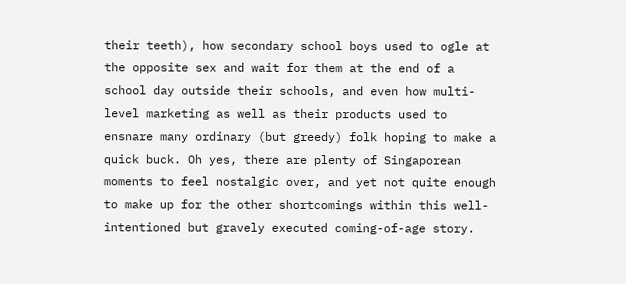their teeth), how secondary school boys used to ogle at the opposite sex and wait for them at the end of a school day outside their schools, and even how multi-level marketing as well as their products used to ensnare many ordinary (but greedy) folk hoping to make a quick buck. Oh yes, there are plenty of Singaporean moments to feel nostalgic over, and yet not quite enough to make up for the other shortcomings within this well-intentioned but gravely executed coming-of-age story.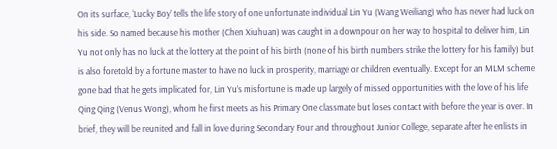On its surface, ‘Lucky Boy’ tells the life story of one unfortunate individual Lin Yu (Wang Weiliang) who has never had luck on his side. So named because his mother (Chen Xiuhuan) was caught in a downpour on her way to hospital to deliver him, Lin Yu not only has no luck at the lottery at the point of his birth (none of his birth numbers strike the lottery for his family) but is also foretold by a fortune master to have no luck in prosperity, marriage or children eventually. Except for an MLM scheme gone bad that he gets implicated for, Lin Yu’s misfortune is made up largely of missed opportunities with the love of his life Qing Qing (Venus Wong), whom he first meets as his Primary One classmate but loses contact with before the year is over. In brief, they will be reunited and fall in love during Secondary Four and throughout Junior College, separate after he enlists in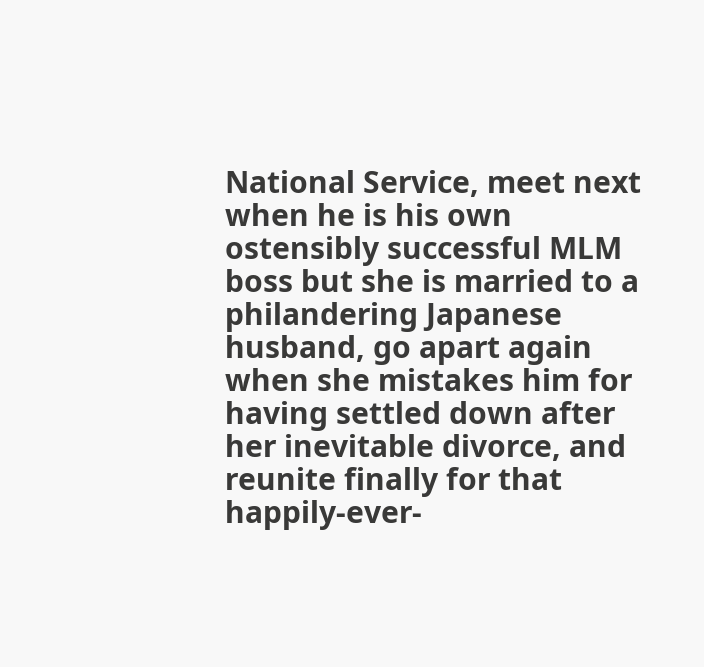National Service, meet next when he is his own ostensibly successful MLM boss but she is married to a philandering Japanese husband, go apart again when she mistakes him for having settled down after her inevitable divorce, and reunite finally for that happily-ever-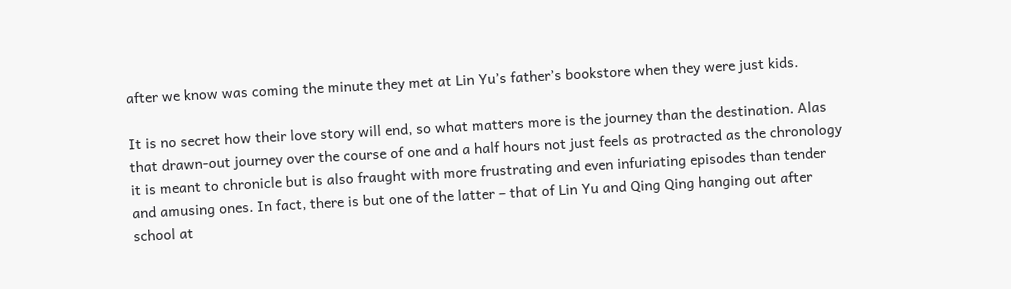after we know was coming the minute they met at Lin Yu’s father’s bookstore when they were just kids.

It is no secret how their love story will end, so what matters more is the journey than the destination. Alas that drawn-out journey over the course of one and a half hours not just feels as protracted as the chronology it is meant to chronicle but is also fraught with more frustrating and even infuriating episodes than tender and amusing ones. In fact, there is but one of the latter – that of Lin Yu and Qing Qing hanging out after school at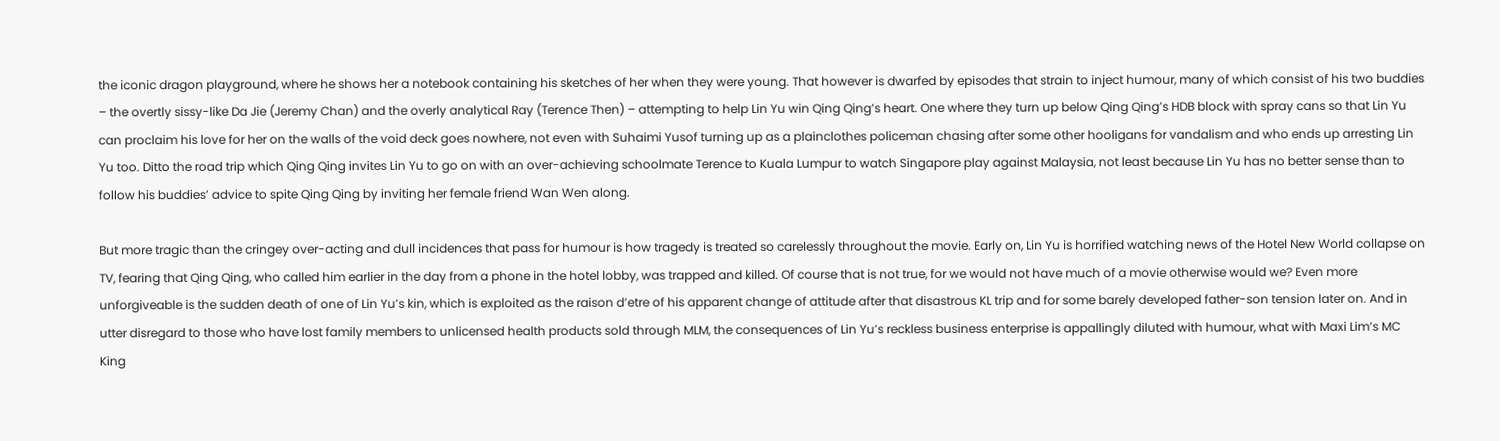the iconic dragon playground, where he shows her a notebook containing his sketches of her when they were young. That however is dwarfed by episodes that strain to inject humour, many of which consist of his two buddies – the overtly sissy-like Da Jie (Jeremy Chan) and the overly analytical Ray (Terence Then) – attempting to help Lin Yu win Qing Qing’s heart. One where they turn up below Qing Qing’s HDB block with spray cans so that Lin Yu can proclaim his love for her on the walls of the void deck goes nowhere, not even with Suhaimi Yusof turning up as a plainclothes policeman chasing after some other hooligans for vandalism and who ends up arresting Lin Yu too. Ditto the road trip which Qing Qing invites Lin Yu to go on with an over-achieving schoolmate Terence to Kuala Lumpur to watch Singapore play against Malaysia, not least because Lin Yu has no better sense than to follow his buddies’ advice to spite Qing Qing by inviting her female friend Wan Wen along.

But more tragic than the cringey over-acting and dull incidences that pass for humour is how tragedy is treated so carelessly throughout the movie. Early on, Lin Yu is horrified watching news of the Hotel New World collapse on TV, fearing that Qing Qing, who called him earlier in the day from a phone in the hotel lobby, was trapped and killed. Of course that is not true, for we would not have much of a movie otherwise would we? Even more unforgiveable is the sudden death of one of Lin Yu’s kin, which is exploited as the raison d’etre of his apparent change of attitude after that disastrous KL trip and for some barely developed father-son tension later on. And in utter disregard to those who have lost family members to unlicensed health products sold through MLM, the consequences of Lin Yu’s reckless business enterprise is appallingly diluted with humour, what with Maxi Lim’s MC King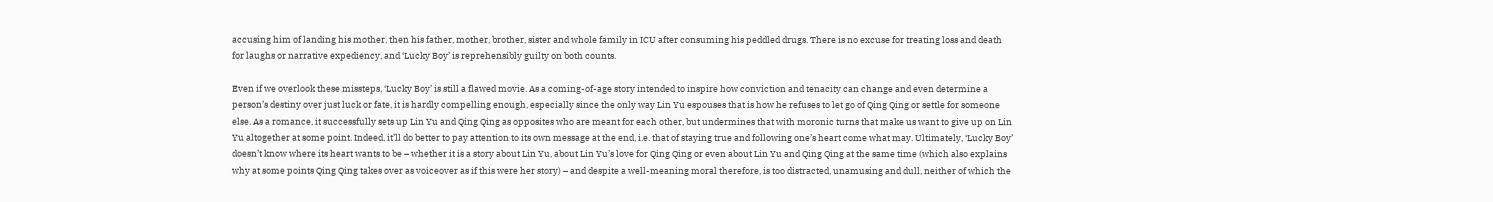accusing him of landing his mother, then his father, mother, brother, sister and whole family in ICU after consuming his peddled drugs. There is no excuse for treating loss and death for laughs or narrative expediency, and ‘Lucky Boy’ is reprehensibly guilty on both counts.

Even if we overlook these missteps, ‘Lucky Boy’ is still a flawed movie. As a coming-of-age story intended to inspire how conviction and tenacity can change and even determine a person’s destiny over just luck or fate, it is hardly compelling enough, especially since the only way Lin Yu espouses that is how he refuses to let go of Qing Qing or settle for someone else. As a romance, it successfully sets up Lin Yu and Qing Qing as opposites who are meant for each other, but undermines that with moronic turns that make us want to give up on Lin Yu altogether at some point. Indeed, it’ll do better to pay attention to its own message at the end, i.e. that of staying true and following one’s heart come what may. Ultimately, ‘Lucky Boy’ doesn’t know where its heart wants to be – whether it is a story about Lin Yu, about Lin Yu’s love for Qing Qing or even about Lin Yu and Qing Qing at the same time (which also explains why at some points Qing Qing takes over as voiceover as if this were her story) – and despite a well-meaning moral therefore, is too distracted, unamusing and dull, neither of which the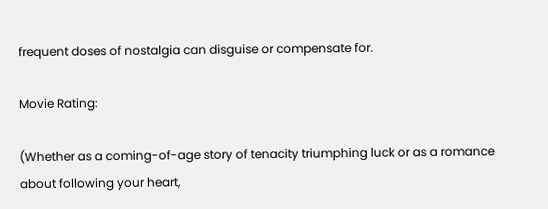frequent doses of nostalgia can disguise or compensate for.

Movie Rating:

(Whether as a coming-of-age story of tenacity triumphing luck or as a romance about following your heart,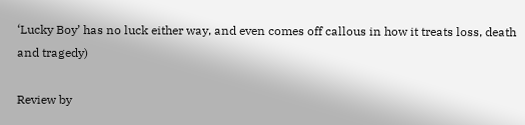‘Lucky Boy’ has no luck either way, and even comes off callous in how it treats loss, death and tragedy)

Review by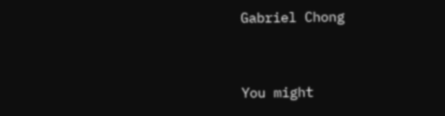Gabriel Chong


You might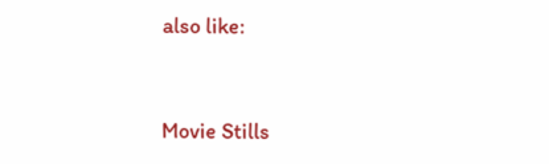also like:


Movie Stills